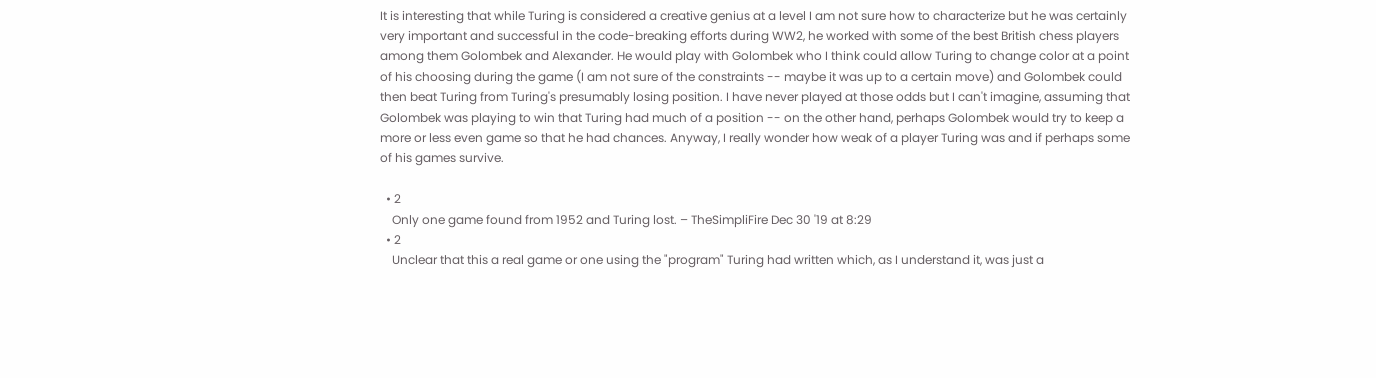It is interesting that while Turing is considered a creative genius at a level I am not sure how to characterize but he was certainly very important and successful in the code-breaking efforts during WW2, he worked with some of the best British chess players among them Golombek and Alexander. He would play with Golombek who I think could allow Turing to change color at a point of his choosing during the game (I am not sure of the constraints -- maybe it was up to a certain move) and Golombek could then beat Turing from Turing's presumably losing position. I have never played at those odds but I can't imagine, assuming that Golombek was playing to win that Turing had much of a position -- on the other hand, perhaps Golombek would try to keep a more or less even game so that he had chances. Anyway, I really wonder how weak of a player Turing was and if perhaps some of his games survive.

  • 2
    Only one game found from 1952 and Turing lost. – TheSimpliFire Dec 30 '19 at 8:29
  • 2
    Unclear that this a real game or one using the "program" Turing had written which, as I understand it, was just a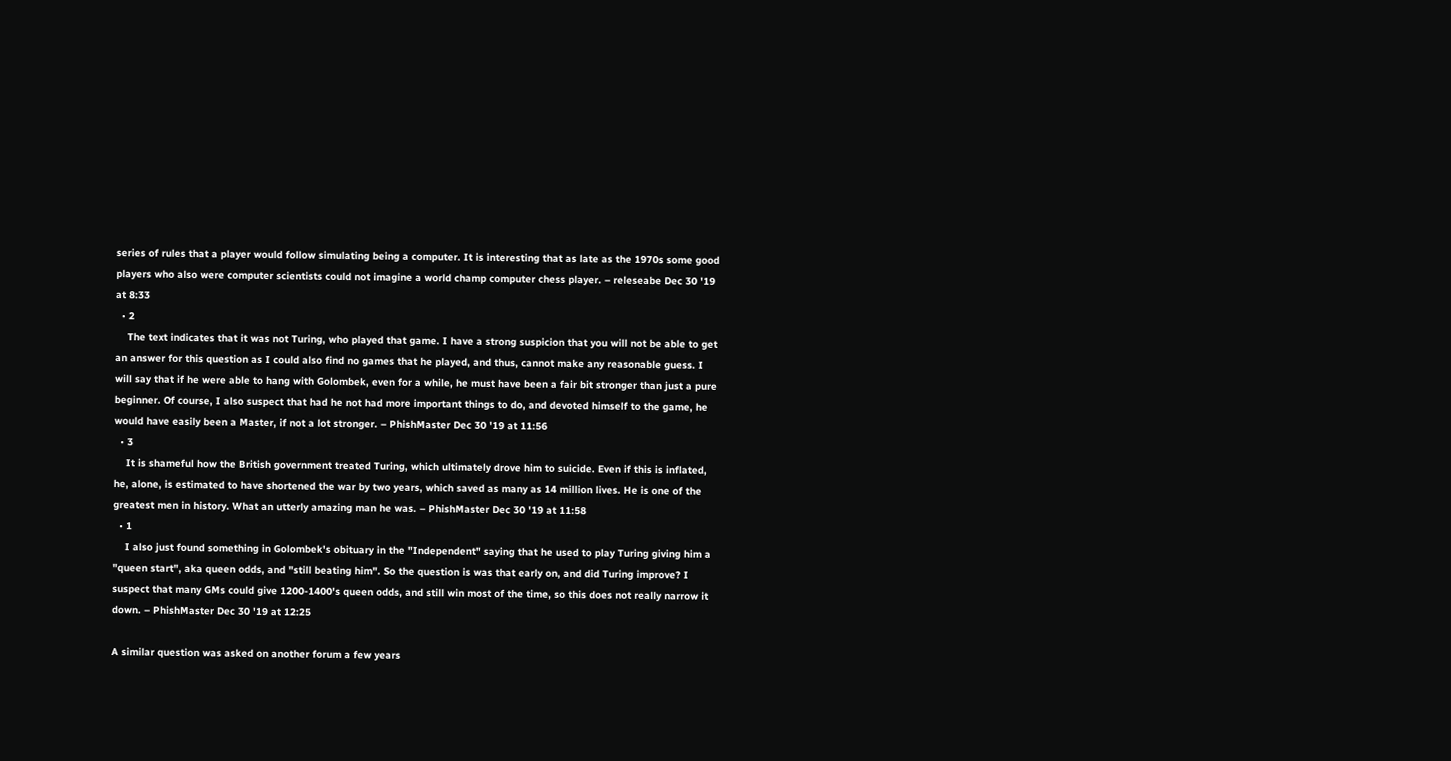series of rules that a player would follow simulating being a computer. It is interesting that as late as the 1970s some good players who also were computer scientists could not imagine a world champ computer chess player. – releseabe Dec 30 '19 at 8:33
  • 2
    The text indicates that it was not Turing, who played that game. I have a strong suspicion that you will not be able to get an answer for this question as I could also find no games that he played, and thus, cannot make any reasonable guess. I will say that if he were able to hang with Golombek, even for a while, he must have been a fair bit stronger than just a pure beginner. Of course, I also suspect that had he not had more important things to do, and devoted himself to the game, he would have easily been a Master, if not a lot stronger. – PhishMaster Dec 30 '19 at 11:56
  • 3
    It is shameful how the British government treated Turing, which ultimately drove him to suicide. Even if this is inflated, he, alone, is estimated to have shortened the war by two years, which saved as many as 14 million lives. He is one of the greatest men in history. What an utterly amazing man he was. – PhishMaster Dec 30 '19 at 11:58
  • 1
    I also just found something in Golombek's obituary in the "Independent" saying that he used to play Turing giving him a "queen start", aka queen odds, and "still beating him". So the question is was that early on, and did Turing improve? I suspect that many GMs could give 1200-1400's queen odds, and still win most of the time, so this does not really narrow it down. – PhishMaster Dec 30 '19 at 12:25

A similar question was asked on another forum a few years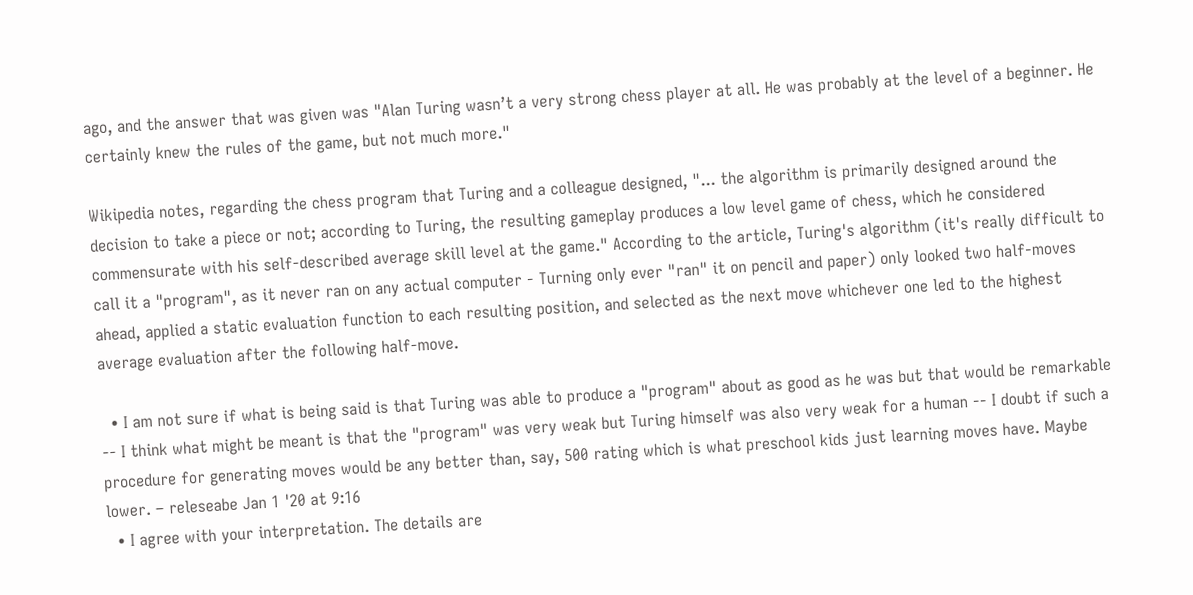ago, and the answer that was given was "Alan Turing wasn’t a very strong chess player at all. He was probably at the level of a beginner. He certainly knew the rules of the game, but not much more."

Wikipedia notes, regarding the chess program that Turing and a colleague designed, "... the algorithm is primarily designed around the decision to take a piece or not; according to Turing, the resulting gameplay produces a low level game of chess, which he considered commensurate with his self-described average skill level at the game." According to the article, Turing's algorithm (it's really difficult to call it a "program", as it never ran on any actual computer - Turning only ever "ran" it on pencil and paper) only looked two half-moves ahead, applied a static evaluation function to each resulting position, and selected as the next move whichever one led to the highest average evaluation after the following half-move.

  • I am not sure if what is being said is that Turing was able to produce a "program" about as good as he was but that would be remarkable -- I think what might be meant is that the "program" was very weak but Turing himself was also very weak for a human -- I doubt if such a procedure for generating moves would be any better than, say, 500 rating which is what preschool kids just learning moves have. Maybe lower. – releseabe Jan 1 '20 at 9:16
  • I agree with your interpretation. The details are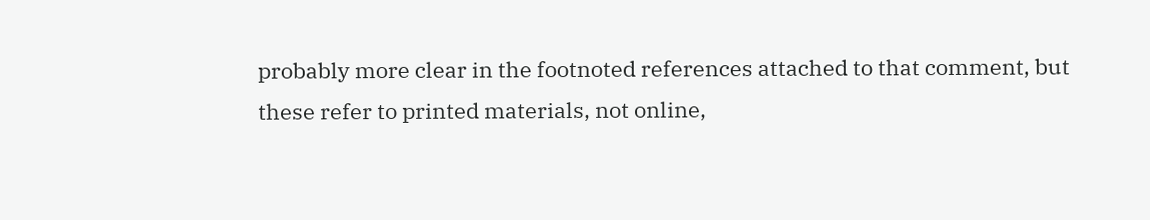probably more clear in the footnoted references attached to that comment, but these refer to printed materials, not online,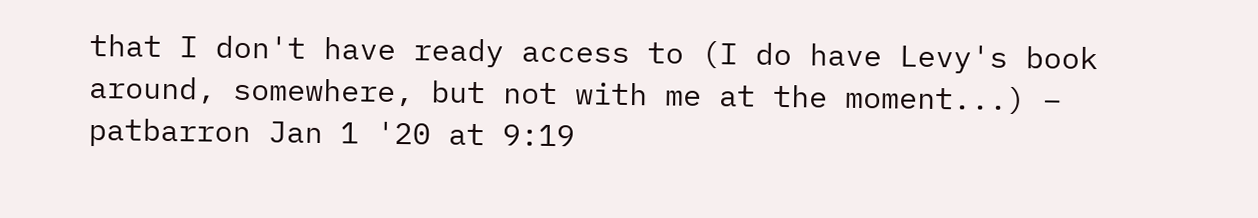that I don't have ready access to (I do have Levy's book around, somewhere, but not with me at the moment...) – patbarron Jan 1 '20 at 9:19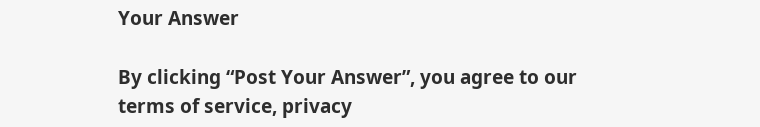Your Answer

By clicking “Post Your Answer”, you agree to our terms of service, privacy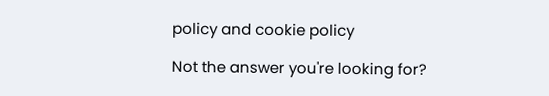policy and cookie policy

Not the answer you're looking for?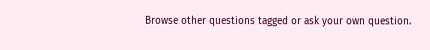Browse other questions tagged or ask your own question.